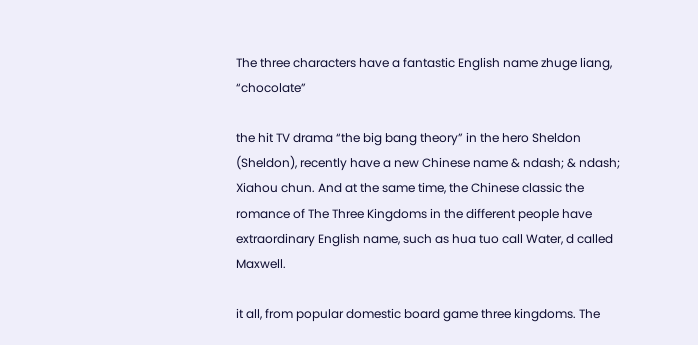The three characters have a fantastic English name zhuge liang, “chocolate”

the hit TV drama “the big bang theory” in the hero Sheldon (Sheldon), recently have a new Chinese name & ndash; & ndash; Xiahou chun. And at the same time, the Chinese classic the romance of The Three Kingdoms in the different people have extraordinary English name, such as hua tuo call Water, d called Maxwell.

it all, from popular domestic board game three kingdoms. The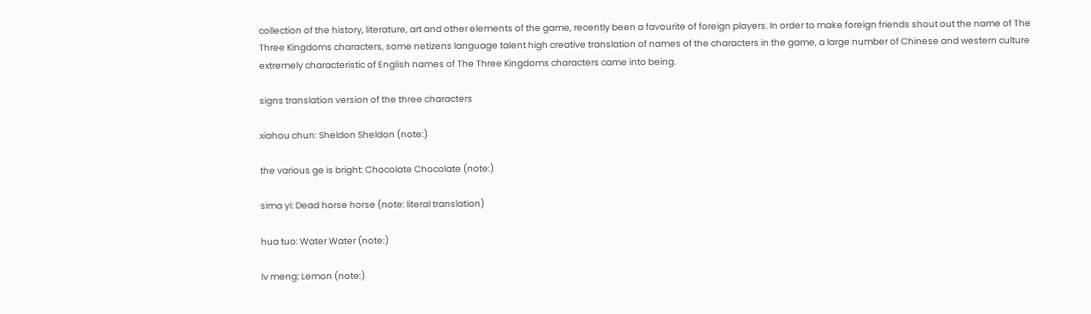collection of the history, literature, art and other elements of the game, recently been a favourite of foreign players. In order to make foreign friends shout out the name of The Three Kingdoms characters, some netizens language talent high creative translation of names of the characters in the game, a large number of Chinese and western culture extremely characteristic of English names of The Three Kingdoms characters came into being.

signs translation version of the three characters

xiahou chun: Sheldon Sheldon (note:)

the various ge is bright: Chocolate Chocolate (note:)

sima yi: Dead horse horse (note: literal translation)

hua tuo: Water Water (note:)

lv meng: Lemon (note:)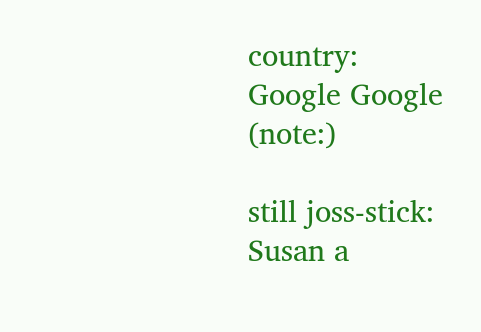country: Google Google (note:)

still joss-stick: Susan a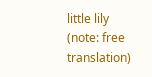little lily (note: free translation)